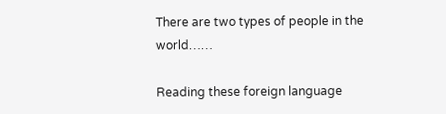There are two types of people in the world……

Reading these foreign language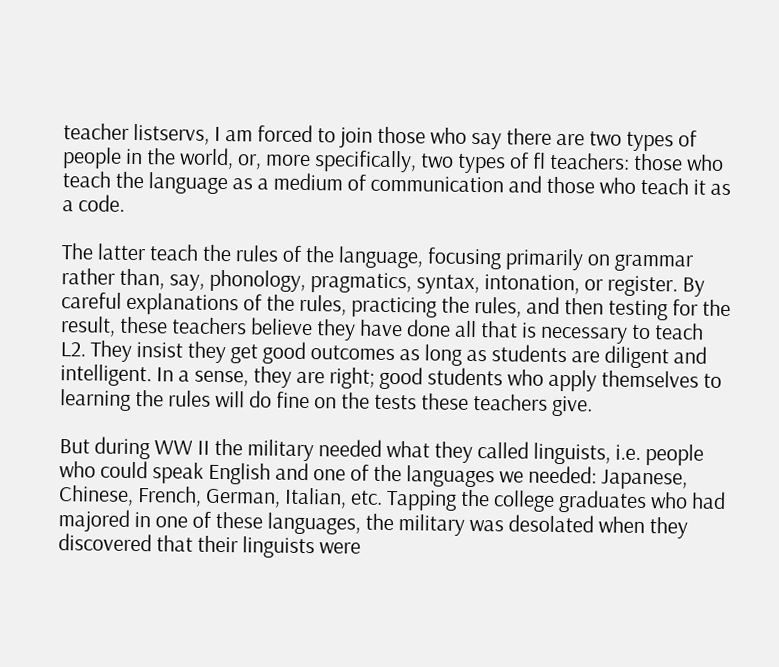teacher listservs, I am forced to join those who say there are two types of people in the world, or, more specifically, two types of fl teachers: those who teach the language as a medium of communication and those who teach it as a code.

The latter teach the rules of the language, focusing primarily on grammar rather than, say, phonology, pragmatics, syntax, intonation, or register. By careful explanations of the rules, practicing the rules, and then testing for the result, these teachers believe they have done all that is necessary to teach L2. They insist they get good outcomes as long as students are diligent and intelligent. In a sense, they are right; good students who apply themselves to learning the rules will do fine on the tests these teachers give.

But during WW II the military needed what they called linguists, i.e. people who could speak English and one of the languages we needed: Japanese, Chinese, French, German, Italian, etc. Tapping the college graduates who had majored in one of these languages, the military was desolated when they discovered that their linguists were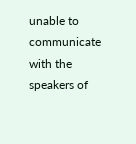unable to communicate with the speakers of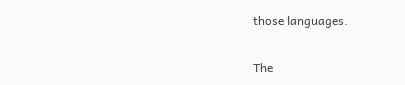those languages.

The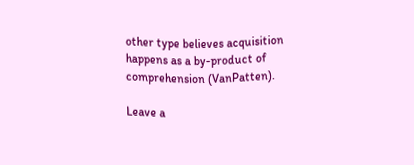other type believes acquisition happens as a by-product of comprehension (VanPatten).

Leave a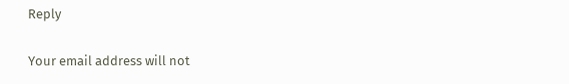Reply

Your email address will not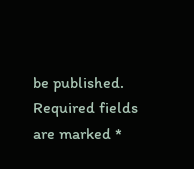be published. Required fields are marked *